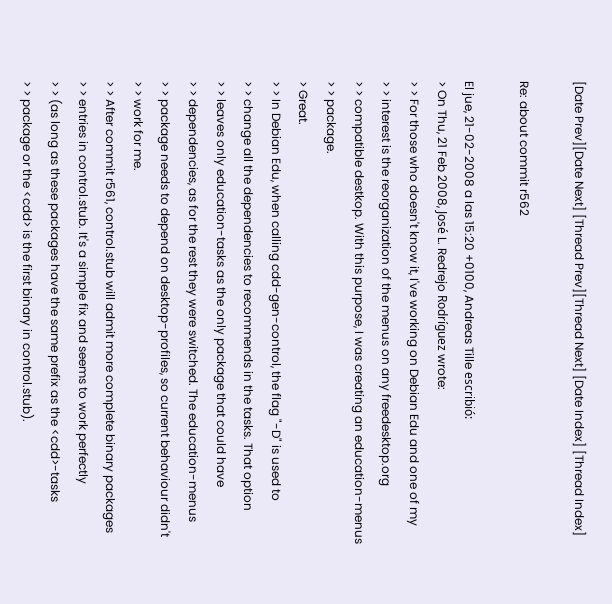[Date Prev][Date Next] [Thread Prev][Thread Next] [Date Index] [Thread Index]

Re: about commit r562

El jue, 21-02-2008 a las 15:20 +0100, Andreas Tille escribió:
> On Thu, 21 Feb 2008, José L. Redrejo Rodríguez wrote:
> > For those who doesn't know it, I've working on Debian Edu and one of my
> > interest is the reorganization of the menus on any freedesktop.org
> > compatible destkop. With this purpose, I was creating an education-menus
> > package.
> Great.
> > In Debian Edu, when calling cdd-gen-control, the flag "-D" is used to
> > change all the dependencies to recommends in the tasks. That option
> > leaves only education-tasks as the only package that could have
> > dependencies, as for the rest they were switched. The education-menus
> > package needs to depend on desktop-profiles, so current behaviour didn't
> > work for me.
> > After commit r561, control.stub will admit more complete binary packages
> > entries in control.stub. It's a simple fix and seems to work perfectly
> > (as long as these packages have the same prefix as the <cdd>-tasks
> > package or the <cdd> is the first binary in control.stub).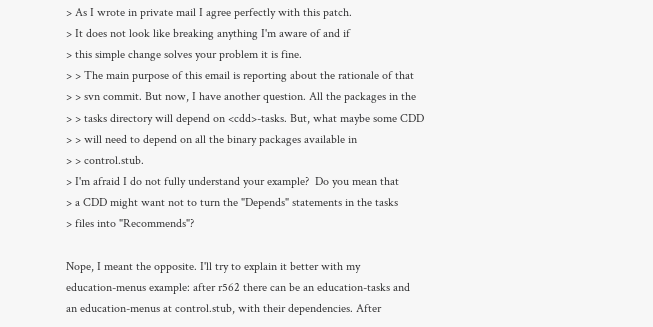> As I wrote in private mail I agree perfectly with this patch.
> It does not look like breaking anything I'm aware of and if
> this simple change solves your problem it is fine.
> > The main purpose of this email is reporting about the rationale of that
> > svn commit. But now, I have another question. All the packages in the
> > tasks directory will depend on <cdd>-tasks. But, what maybe some CDD
> > will need to depend on all the binary packages available in
> > control.stub.
> I'm afraid I do not fully understand your example?  Do you mean that
> a CDD might want not to turn the "Depends" statements in the tasks
> files into "Recommends"?

Nope, I meant the opposite. I'll try to explain it better with my
education-menus example: after r562 there can be an education-tasks and
an education-menus at control.stub, with their dependencies. After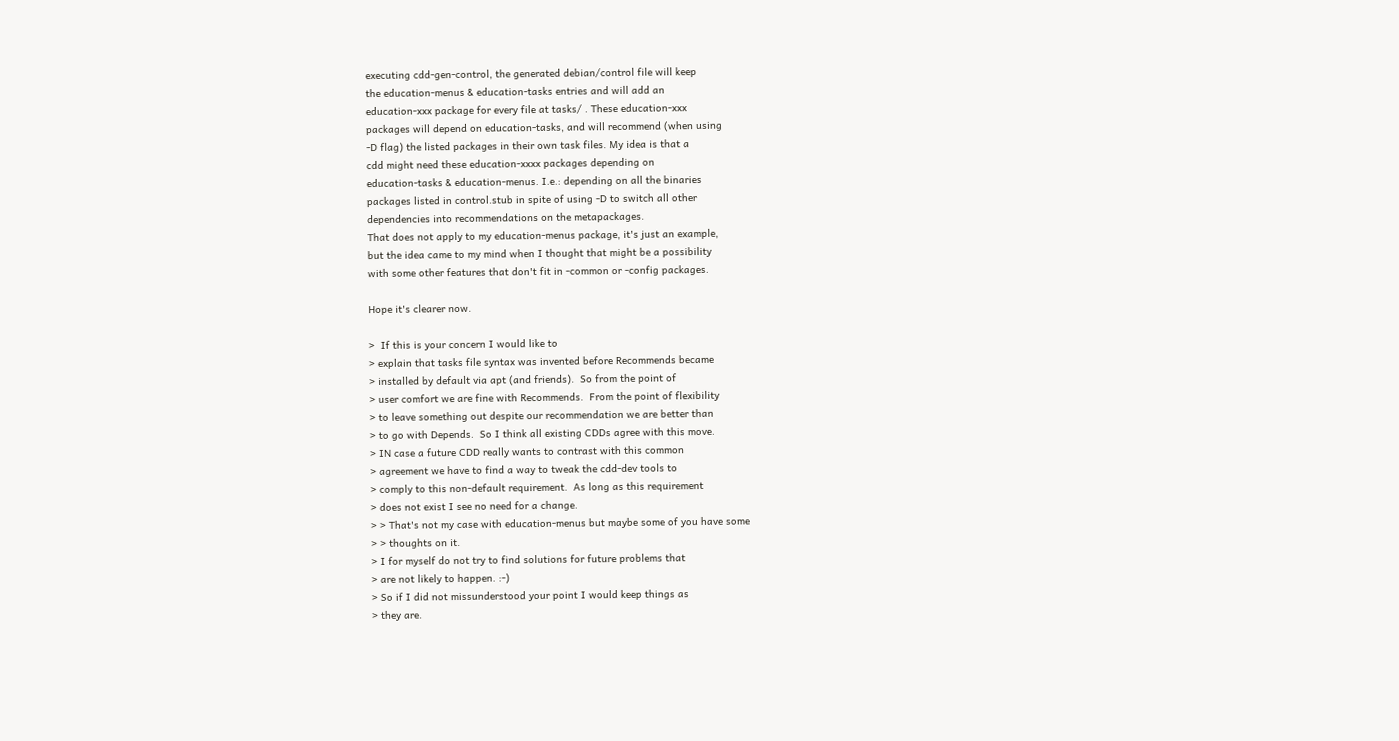executing cdd-gen-control, the generated debian/control file will keep
the education-menus & education-tasks entries and will add an
education-xxx package for every file at tasks/ . These education-xxx
packages will depend on education-tasks, and will recommend (when using
-D flag) the listed packages in their own task files. My idea is that a
cdd might need these education-xxxx packages depending on
education-tasks & education-menus. I.e.: depending on all the binaries
packages listed in control.stub in spite of using -D to switch all other
dependencies into recommendations on the metapackages.
That does not apply to my education-menus package, it's just an example,
but the idea came to my mind when I thought that might be a possibility
with some other features that don't fit in -common or -config packages.

Hope it's clearer now.

>  If this is your concern I would like to
> explain that tasks file syntax was invented before Recommends became
> installed by default via apt (and friends).  So from the point of
> user comfort we are fine with Recommends.  From the point of flexibility
> to leave something out despite our recommendation we are better than
> to go with Depends.  So I think all existing CDDs agree with this move.
> IN case a future CDD really wants to contrast with this common
> agreement we have to find a way to tweak the cdd-dev tools to
> comply to this non-default requirement.  As long as this requirement
> does not exist I see no need for a change.
> > That's not my case with education-menus but maybe some of you have some
> > thoughts on it.
> I for myself do not try to find solutions for future problems that
> are not likely to happen. :-)
> So if I did not missunderstood your point I would keep things as
> they are.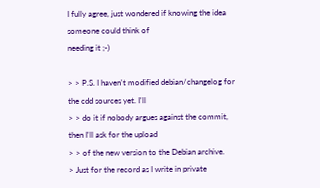I fully agree, just wondered if knowing the idea someone could think of
needing it ;-)

> > P.S. I haven't modified debian/changelog for the cdd sources yet. I'll
> > do it if nobody argues against the commit, then I'll ask for the upload
> > of the new version to the Debian archive.
> Just for the record as I write in private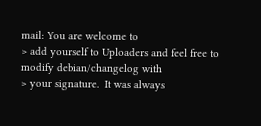mail: You are welcome to
> add yourself to Uploaders and feel free to modify debian/changelog with
> your signature.  It was always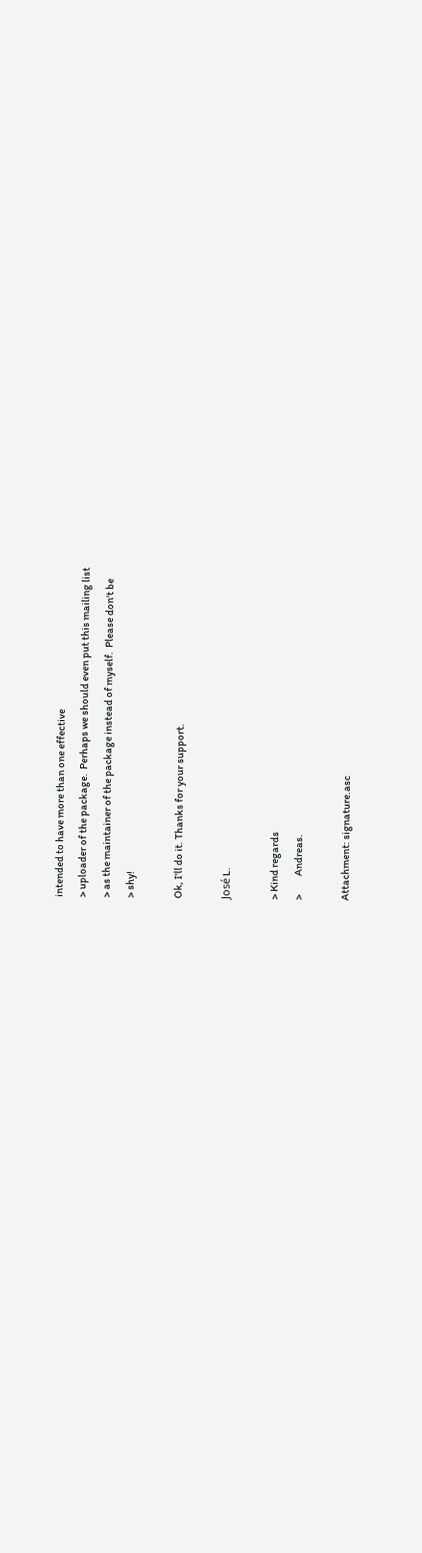intended to have more than one effective
> uploader of the package.  Perhaps we should even put this mailing list
> as the maintainer of the package instead of myself.  Please don't be
> shy!

Ok, I'll do it. Thanks for your support.

José L.

> Kind regards
>         Andreas.

Attachment: signature.asc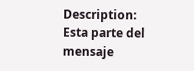Description: Esta parte del mensaje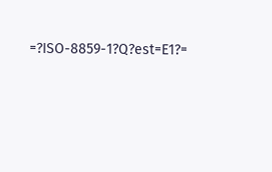=?ISO-8859-1?Q?est=E1?=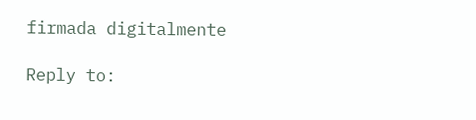firmada digitalmente

Reply to: